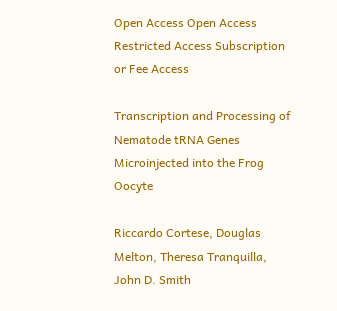Open Access Open Access  Restricted Access Subscription or Fee Access

Transcription and Processing of Nematode tRNA Genes Microinjected into the Frog Oocyte

Riccardo Cortese, Douglas Melton, Theresa Tranquilla, John D. Smith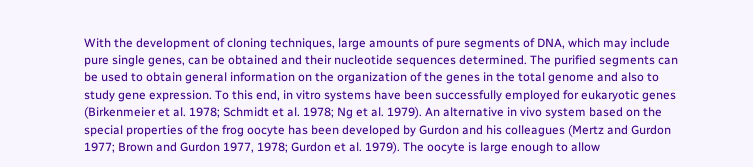With the development of cloning techniques, large amounts of pure segments of DNA, which may include pure single genes, can be obtained and their nucleotide sequences determined. The purified segments can be used to obtain general information on the organization of the genes in the total genome and also to study gene expression. To this end, in vitro systems have been successfully employed for eukaryotic genes (Birkenmeier et al. 1978; Schmidt et al. 1978; Ng et al. 1979). An alternative in vivo system based on the special properties of the frog oocyte has been developed by Gurdon and his colleagues (Mertz and Gurdon 1977; Brown and Gurdon 1977, 1978; Gurdon et al. 1979). The oocyte is large enough to allow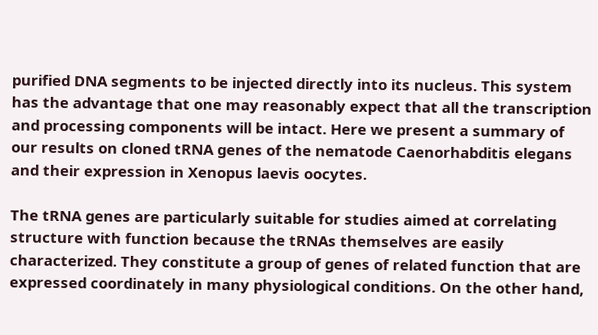purified DNA segments to be injected directly into its nucleus. This system has the advantage that one may reasonably expect that all the transcription and processing components will be intact. Here we present a summary of our results on cloned tRNA genes of the nematode Caenorhabditis elegans and their expression in Xenopus laevis oocytes.

The tRNA genes are particularly suitable for studies aimed at correlating structure with function because the tRNAs themselves are easily characterized. They constitute a group of genes of related function that are expressed coordinately in many physiological conditions. On the other hand,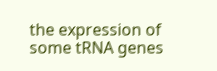the expression of some tRNA genes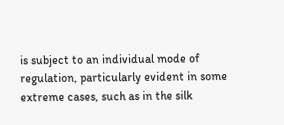is subject to an individual mode of regulation, particularly evident in some extreme cases, such as in the silk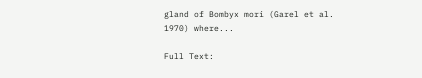gland of Bombyx mori (Garel et al. 1970) where...

Full Text: